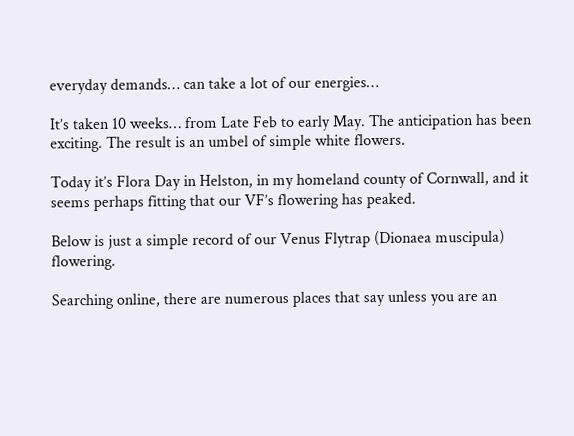everyday demands… can take a lot of our energies…

It’s taken 10 weeks… from Late Feb to early May. The anticipation has been exciting. The result is an umbel of simple white flowers.

Today it’s Flora Day in Helston, in my homeland county of Cornwall, and it seems perhaps fitting that our VF’s flowering has peaked.

Below is just a simple record of our Venus Flytrap (Dionaea muscipula) flowering.

Searching online, there are numerous places that say unless you are an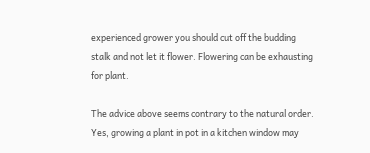experienced grower you should cut off the budding stalk and not let it flower. Flowering can be exhausting for plant.

The advice above seems contrary to the natural order. Yes, growing a plant in pot in a kitchen window may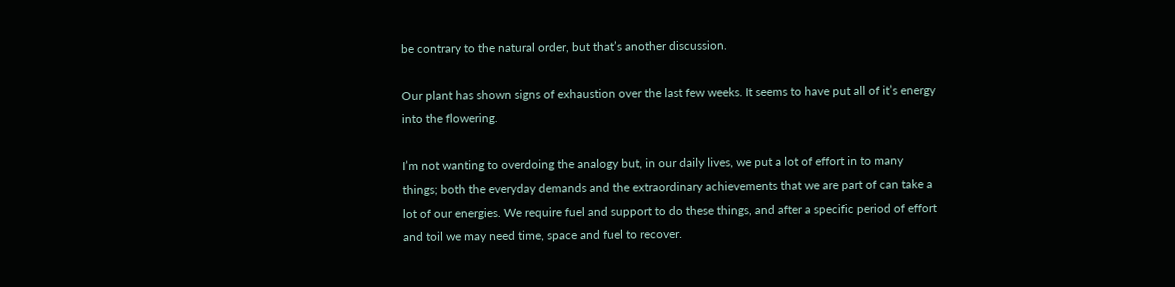be contrary to the natural order, but that’s another discussion.

Our plant has shown signs of exhaustion over the last few weeks. It seems to have put all of it’s energy into the flowering.

I’m not wanting to overdoing the analogy but, in our daily lives, we put a lot of effort in to many things; both the everyday demands and the extraordinary achievements that we are part of can take a lot of our energies. We require fuel and support to do these things, and after a specific period of effort and toil we may need time, space and fuel to recover.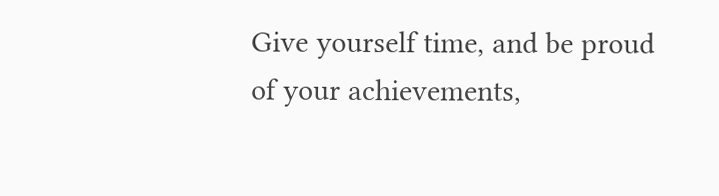Give yourself time, and be proud of your achievements,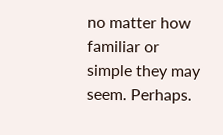no matter how familiar or simple they may seem. Perhaps.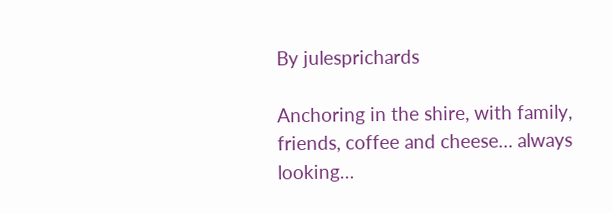By julesprichards

Anchoring in the shire, with family, friends, coffee and cheese… always looking…